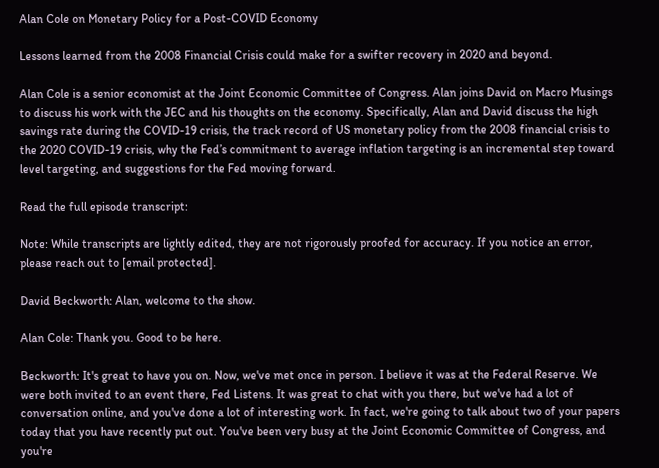Alan Cole on Monetary Policy for a Post-COVID Economy

Lessons learned from the 2008 Financial Crisis could make for a swifter recovery in 2020 and beyond.

Alan Cole is a senior economist at the Joint Economic Committee of Congress. Alan joins David on Macro Musings to discuss his work with the JEC and his thoughts on the economy. Specifically, Alan and David discuss the high savings rate during the COVID-19 crisis, the track record of US monetary policy from the 2008 financial crisis to the 2020 COVID-19 crisis, why the Fed’s commitment to average inflation targeting is an incremental step toward level targeting, and suggestions for the Fed moving forward.

Read the full episode transcript:

Note: While transcripts are lightly edited, they are not rigorously proofed for accuracy. If you notice an error, please reach out to [email protected].

David Beckworth: Alan, welcome to the show.

Alan Cole: Thank you. Good to be here.

Beckworth: It's great to have you on. Now, we've met once in person. I believe it was at the Federal Reserve. We were both invited to an event there, Fed Listens. It was great to chat with you there, but we've had a lot of conversation online, and you've done a lot of interesting work. In fact, we're going to talk about two of your papers today that you have recently put out. You've been very busy at the Joint Economic Committee of Congress, and you're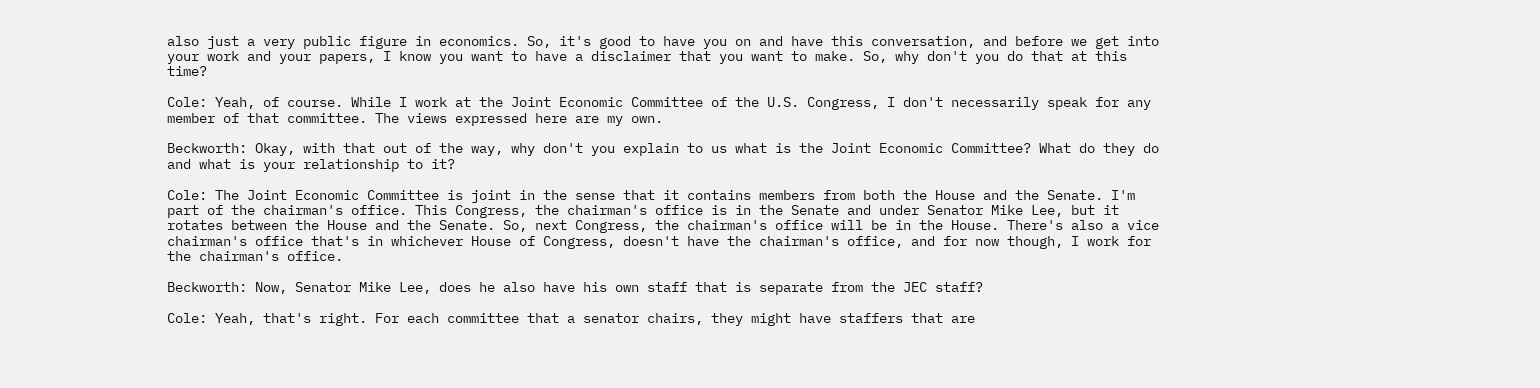also just a very public figure in economics. So, it's good to have you on and have this conversation, and before we get into your work and your papers, I know you want to have a disclaimer that you want to make. So, why don't you do that at this time?

Cole: Yeah, of course. While I work at the Joint Economic Committee of the U.S. Congress, I don't necessarily speak for any member of that committee. The views expressed here are my own.

Beckworth: Okay, with that out of the way, why don't you explain to us what is the Joint Economic Committee? What do they do and what is your relationship to it?

Cole: The Joint Economic Committee is joint in the sense that it contains members from both the House and the Senate. I'm part of the chairman's office. This Congress, the chairman's office is in the Senate and under Senator Mike Lee, but it rotates between the House and the Senate. So, next Congress, the chairman's office will be in the House. There's also a vice chairman's office that's in whichever House of Congress, doesn't have the chairman's office, and for now though, I work for the chairman's office.

Beckworth: Now, Senator Mike Lee, does he also have his own staff that is separate from the JEC staff?

Cole: Yeah, that's right. For each committee that a senator chairs, they might have staffers that are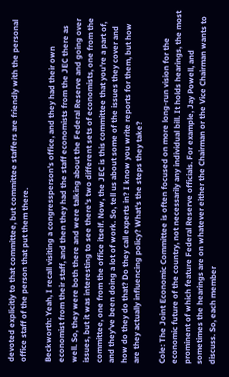devoted explicitly to that committee, but committee staffers are friendly with the personal office staff of the person that put them there.

Beckworth: Yeah, I recall visiting a congressperson's office, and they had their own economist from their staff, and then they had the staff economists from the JEC there as well. So, they were both there and were talking about the Federal Reserve and going over issues, but it was interesting to see there's two different sets of economists, one from the committee, one from the office itself. Now, the JEC is this committee that you're a part of, and they've been doing a lot of work. So, tell us about some of the issues they cover and how do they do that? Do they call experts in? I know you write reports for them, but how are they actually influencing policy? What's the steps they take?

Cole: The Joint Economic Committee is often focused on more long-run vision for the economic future of the country, not necessarily any individual bill. It holds hearings, the most prominent of which feature Federal Reserve officials. For example, Jay Powell, and sometimes the hearings are on whatever either the Chairman or the Vice Chairman wants to discuss. So, each member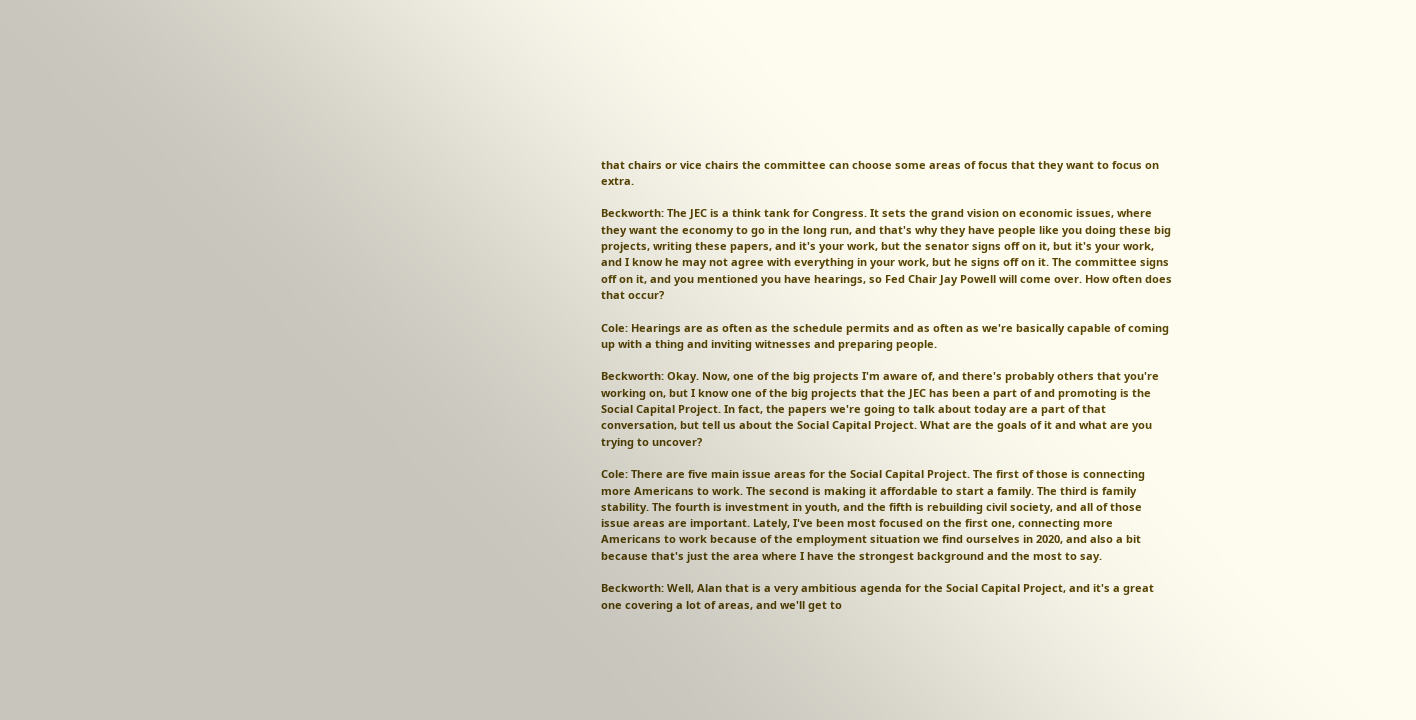that chairs or vice chairs the committee can choose some areas of focus that they want to focus on extra.

Beckworth: The JEC is a think tank for Congress. It sets the grand vision on economic issues, where they want the economy to go in the long run, and that's why they have people like you doing these big projects, writing these papers, and it's your work, but the senator signs off on it, but it's your work, and I know he may not agree with everything in your work, but he signs off on it. The committee signs off on it, and you mentioned you have hearings, so Fed Chair Jay Powell will come over. How often does that occur?

Cole: Hearings are as often as the schedule permits and as often as we're basically capable of coming up with a thing and inviting witnesses and preparing people.

Beckworth: Okay. Now, one of the big projects I'm aware of, and there's probably others that you're working on, but I know one of the big projects that the JEC has been a part of and promoting is the Social Capital Project. In fact, the papers we're going to talk about today are a part of that conversation, but tell us about the Social Capital Project. What are the goals of it and what are you trying to uncover?

Cole: There are five main issue areas for the Social Capital Project. The first of those is connecting more Americans to work. The second is making it affordable to start a family. The third is family stability. The fourth is investment in youth, and the fifth is rebuilding civil society, and all of those issue areas are important. Lately, I've been most focused on the first one, connecting more Americans to work because of the employment situation we find ourselves in 2020, and also a bit because that's just the area where I have the strongest background and the most to say.

Beckworth: Well, Alan that is a very ambitious agenda for the Social Capital Project, and it's a great one covering a lot of areas, and we'll get to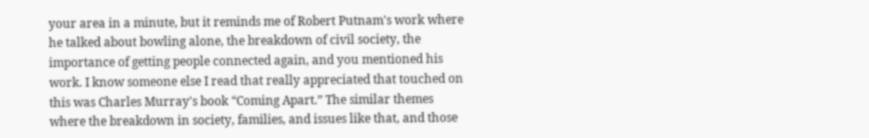your area in a minute, but it reminds me of Robert Putnam's work where he talked about bowling alone, the breakdown of civil society, the importance of getting people connected again, and you mentioned his work. I know someone else I read that really appreciated that touched on this was Charles Murray's book “Coming Apart.” The similar themes where the breakdown in society, families, and issues like that, and those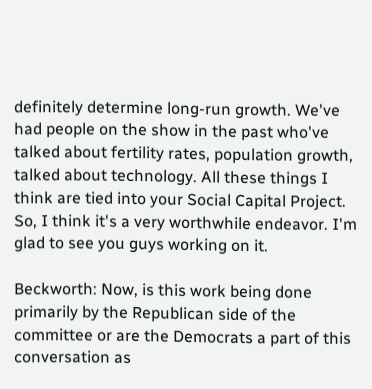definitely determine long-run growth. We've had people on the show in the past who've talked about fertility rates, population growth, talked about technology. All these things I think are tied into your Social Capital Project. So, I think it's a very worthwhile endeavor. I'm glad to see you guys working on it.

Beckworth: Now, is this work being done primarily by the Republican side of the committee or are the Democrats a part of this conversation as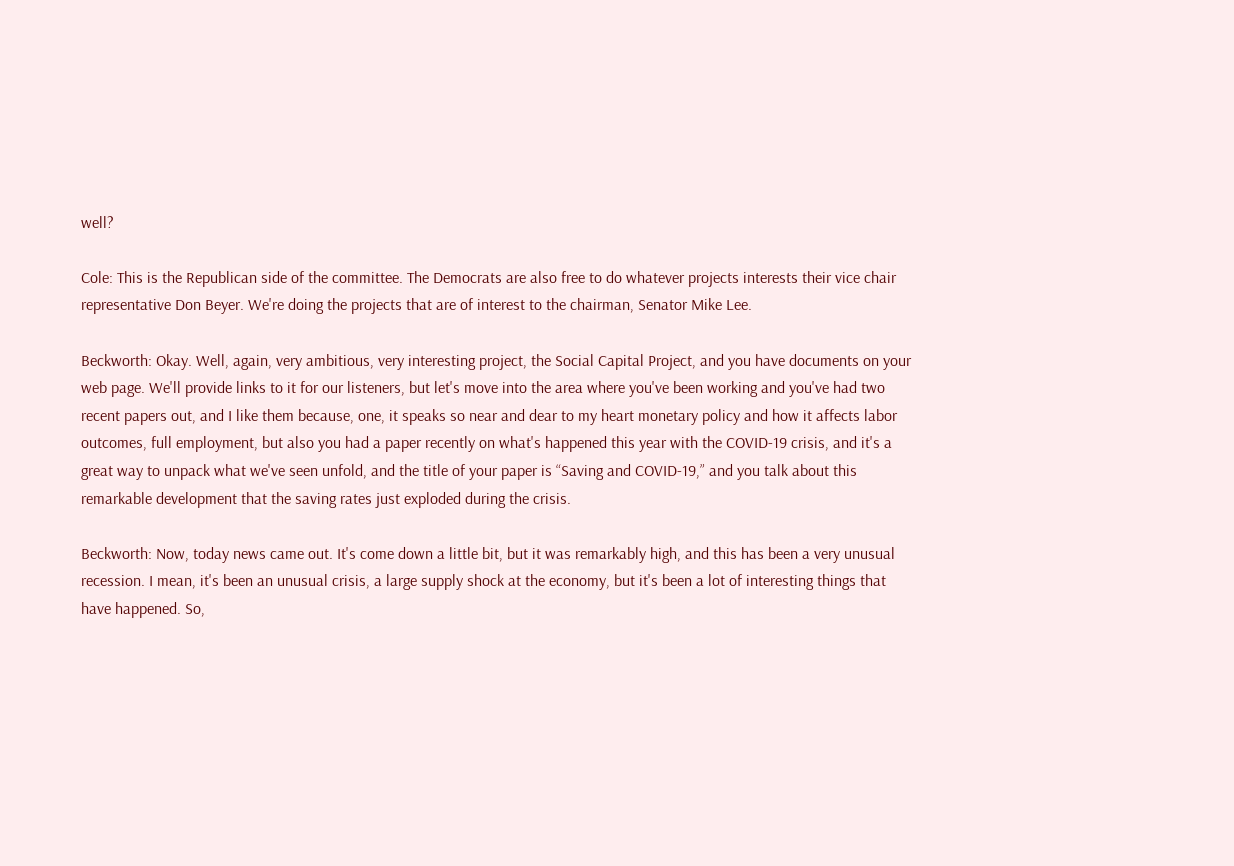well?

Cole: This is the Republican side of the committee. The Democrats are also free to do whatever projects interests their vice chair representative Don Beyer. We're doing the projects that are of interest to the chairman, Senator Mike Lee.

Beckworth: Okay. Well, again, very ambitious, very interesting project, the Social Capital Project, and you have documents on your web page. We'll provide links to it for our listeners, but let's move into the area where you've been working and you've had two recent papers out, and I like them because, one, it speaks so near and dear to my heart monetary policy and how it affects labor outcomes, full employment, but also you had a paper recently on what's happened this year with the COVID-19 crisis, and it's a great way to unpack what we've seen unfold, and the title of your paper is “Saving and COVID-19,” and you talk about this remarkable development that the saving rates just exploded during the crisis.

Beckworth: Now, today news came out. It's come down a little bit, but it was remarkably high, and this has been a very unusual recession. I mean, it's been an unusual crisis, a large supply shock at the economy, but it's been a lot of interesting things that have happened. So,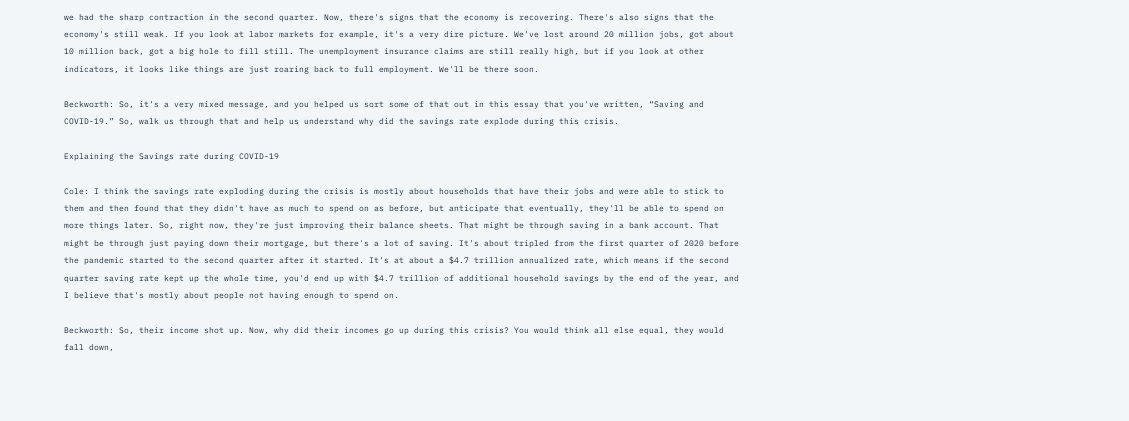we had the sharp contraction in the second quarter. Now, there's signs that the economy is recovering. There's also signs that the economy's still weak. If you look at labor markets for example, it's a very dire picture. We've lost around 20 million jobs, got about 10 million back, got a big hole to fill still. The unemployment insurance claims are still really high, but if you look at other indicators, it looks like things are just roaring back to full employment. We'll be there soon.

Beckworth: So, it's a very mixed message, and you helped us sort some of that out in this essay that you've written, “Saving and COVID-19.” So, walk us through that and help us understand why did the savings rate explode during this crisis.

Explaining the Savings rate during COVID-19

Cole: I think the savings rate exploding during the crisis is mostly about households that have their jobs and were able to stick to them and then found that they didn't have as much to spend on as before, but anticipate that eventually, they'll be able to spend on more things later. So, right now, they're just improving their balance sheets. That might be through saving in a bank account. That might be through just paying down their mortgage, but there's a lot of saving. It's about tripled from the first quarter of 2020 before the pandemic started to the second quarter after it started. It's at about a $4.7 trillion annualized rate, which means if the second quarter saving rate kept up the whole time, you'd end up with $4.7 trillion of additional household savings by the end of the year, and I believe that's mostly about people not having enough to spend on.

Beckworth: So, their income shot up. Now, why did their incomes go up during this crisis? You would think all else equal, they would fall down,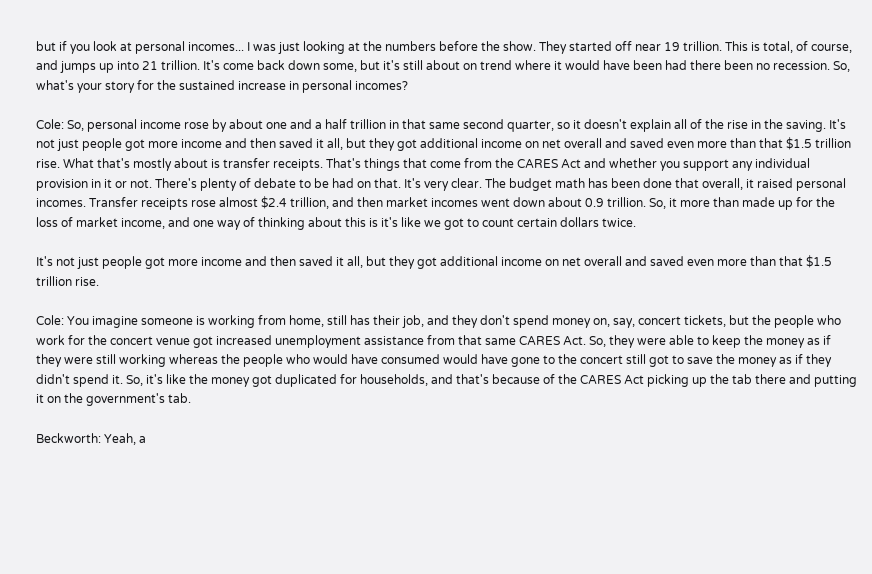but if you look at personal incomes... I was just looking at the numbers before the show. They started off near 19 trillion. This is total, of course, and jumps up into 21 trillion. It's come back down some, but it's still about on trend where it would have been had there been no recession. So, what's your story for the sustained increase in personal incomes?

Cole: So, personal income rose by about one and a half trillion in that same second quarter, so it doesn't explain all of the rise in the saving. It's not just people got more income and then saved it all, but they got additional income on net overall and saved even more than that $1.5 trillion rise. What that's mostly about is transfer receipts. That's things that come from the CARES Act and whether you support any individual provision in it or not. There's plenty of debate to be had on that. It's very clear. The budget math has been done that overall, it raised personal incomes. Transfer receipts rose almost $2.4 trillion, and then market incomes went down about 0.9 trillion. So, it more than made up for the loss of market income, and one way of thinking about this is it's like we got to count certain dollars twice.

It's not just people got more income and then saved it all, but they got additional income on net overall and saved even more than that $1.5 trillion rise.

Cole: You imagine someone is working from home, still has their job, and they don't spend money on, say, concert tickets, but the people who work for the concert venue got increased unemployment assistance from that same CARES Act. So, they were able to keep the money as if they were still working whereas the people who would have consumed would have gone to the concert still got to save the money as if they didn't spend it. So, it's like the money got duplicated for households, and that's because of the CARES Act picking up the tab there and putting it on the government's tab.

Beckworth: Yeah, a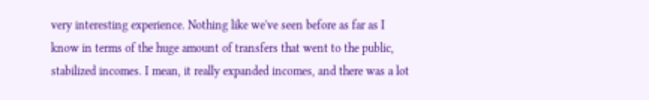very interesting experience. Nothing like we've seen before as far as I know in terms of the huge amount of transfers that went to the public, stabilized incomes. I mean, it really expanded incomes, and there was a lot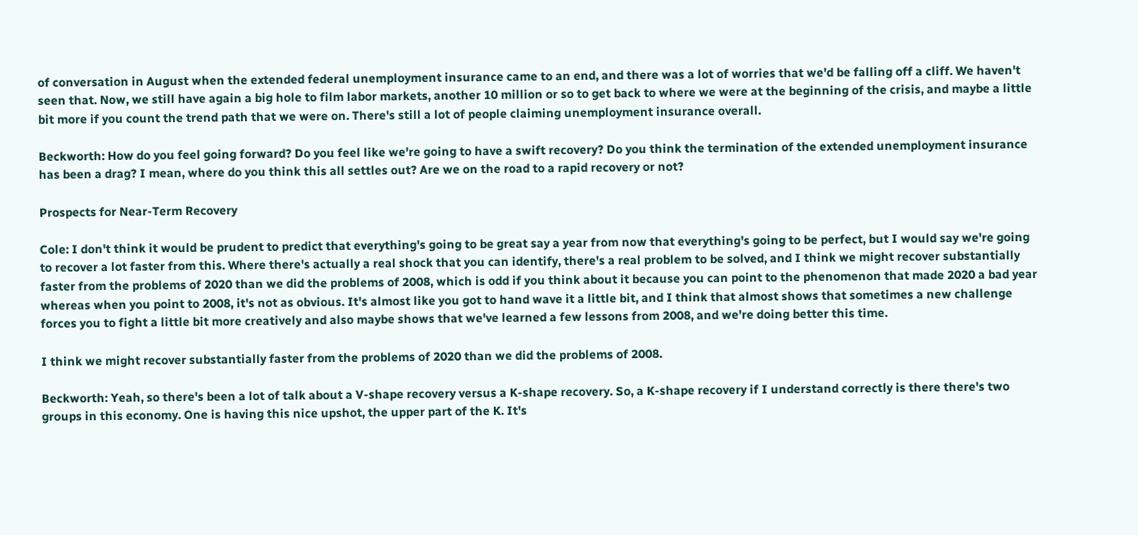of conversation in August when the extended federal unemployment insurance came to an end, and there was a lot of worries that we'd be falling off a cliff. We haven't seen that. Now, we still have again a big hole to film labor markets, another 10 million or so to get back to where we were at the beginning of the crisis, and maybe a little bit more if you count the trend path that we were on. There's still a lot of people claiming unemployment insurance overall.

Beckworth: How do you feel going forward? Do you feel like we're going to have a swift recovery? Do you think the termination of the extended unemployment insurance has been a drag? I mean, where do you think this all settles out? Are we on the road to a rapid recovery or not?

Prospects for Near-Term Recovery

Cole: I don't think it would be prudent to predict that everything's going to be great say a year from now that everything's going to be perfect, but I would say we're going to recover a lot faster from this. Where there's actually a real shock that you can identify, there's a real problem to be solved, and I think we might recover substantially faster from the problems of 2020 than we did the problems of 2008, which is odd if you think about it because you can point to the phenomenon that made 2020 a bad year whereas when you point to 2008, it's not as obvious. It's almost like you got to hand wave it a little bit, and I think that almost shows that sometimes a new challenge forces you to fight a little bit more creatively and also maybe shows that we've learned a few lessons from 2008, and we're doing better this time.

I think we might recover substantially faster from the problems of 2020 than we did the problems of 2008.

Beckworth: Yeah, so there's been a lot of talk about a V-shape recovery versus a K-shape recovery. So, a K-shape recovery if I understand correctly is there there's two groups in this economy. One is having this nice upshot, the upper part of the K. It's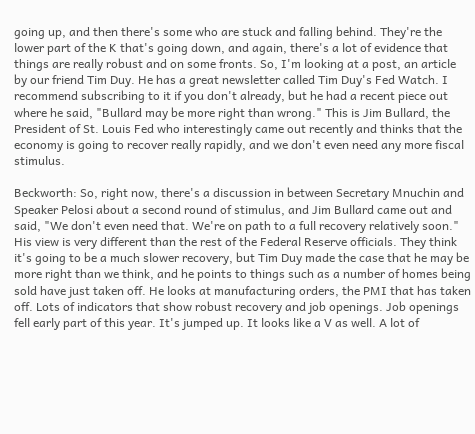going up, and then there's some who are stuck and falling behind. They're the lower part of the K that's going down, and again, there's a lot of evidence that things are really robust and on some fronts. So, I'm looking at a post, an article by our friend Tim Duy. He has a great newsletter called Tim Duy's Fed Watch. I recommend subscribing to it if you don't already, but he had a recent piece out where he said, "Bullard may be more right than wrong." This is Jim Bullard, the President of St. Louis Fed who interestingly came out recently and thinks that the economy is going to recover really rapidly, and we don't even need any more fiscal stimulus.

Beckworth: So, right now, there's a discussion in between Secretary Mnuchin and Speaker Pelosi about a second round of stimulus, and Jim Bullard came out and said, "We don't even need that. We're on path to a full recovery relatively soon." His view is very different than the rest of the Federal Reserve officials. They think it's going to be a much slower recovery, but Tim Duy made the case that he may be more right than we think, and he points to things such as a number of homes being sold have just taken off. He looks at manufacturing orders, the PMI that has taken off. Lots of indicators that show robust recovery and job openings. Job openings fell early part of this year. It's jumped up. It looks like a V as well. A lot of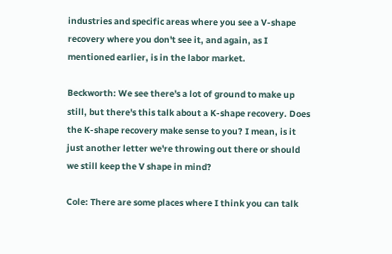industries and specific areas where you see a V-shape recovery where you don't see it, and again, as I mentioned earlier, is in the labor market.

Beckworth: We see there's a lot of ground to make up still, but there's this talk about a K-shape recovery. Does the K-shape recovery make sense to you? I mean, is it just another letter we're throwing out there or should we still keep the V shape in mind?

Cole: There are some places where I think you can talk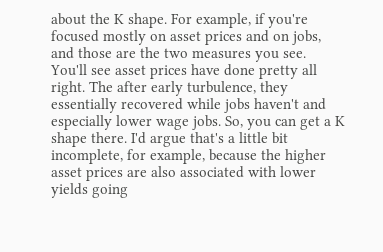about the K shape. For example, if you're focused mostly on asset prices and on jobs, and those are the two measures you see. You'll see asset prices have done pretty all right. The after early turbulence, they essentially recovered while jobs haven't and especially lower wage jobs. So, you can get a K shape there. I'd argue that's a little bit incomplete, for example, because the higher asset prices are also associated with lower yields going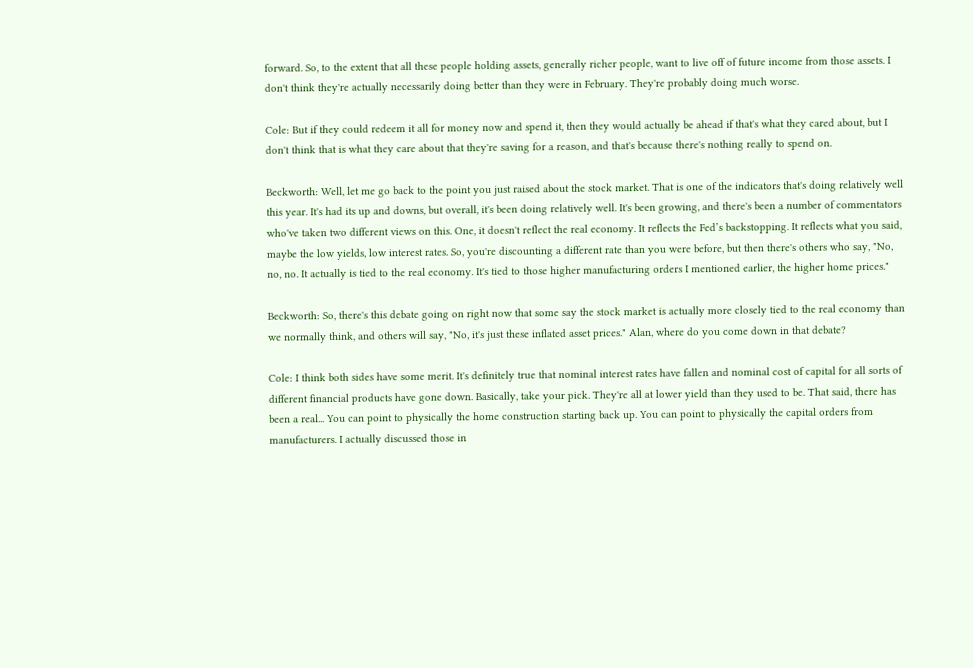forward. So, to the extent that all these people holding assets, generally richer people, want to live off of future income from those assets. I don't think they're actually necessarily doing better than they were in February. They're probably doing much worse.

Cole: But if they could redeem it all for money now and spend it, then they would actually be ahead if that's what they cared about, but I don't think that is what they care about that they're saving for a reason, and that's because there's nothing really to spend on.

Beckworth: Well, let me go back to the point you just raised about the stock market. That is one of the indicators that's doing relatively well this year. It's had its up and downs, but overall, it's been doing relatively well. It's been growing, and there's been a number of commentators who've taken two different views on this. One, it doesn't reflect the real economy. It reflects the Fed’s backstopping. It reflects what you said, maybe the low yields, low interest rates. So, you're discounting a different rate than you were before, but then there's others who say, "No, no, no. It actually is tied to the real economy. It's tied to those higher manufacturing orders I mentioned earlier, the higher home prices."

Beckworth: So, there's this debate going on right now that some say the stock market is actually more closely tied to the real economy than we normally think, and others will say, "No, it's just these inflated asset prices." Alan, where do you come down in that debate?

Cole: I think both sides have some merit. It's definitely true that nominal interest rates have fallen and nominal cost of capital for all sorts of different financial products have gone down. Basically, take your pick. They're all at lower yield than they used to be. That said, there has been a real... You can point to physically the home construction starting back up. You can point to physically the capital orders from manufacturers. I actually discussed those in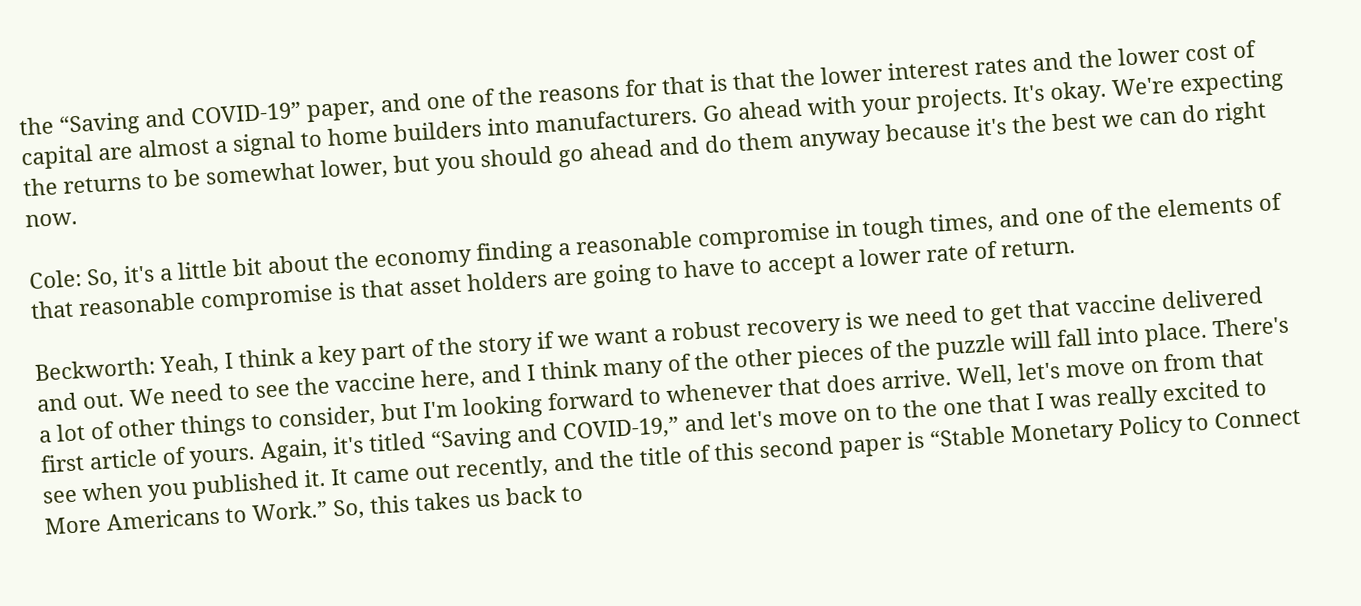the “Saving and COVID-19” paper, and one of the reasons for that is that the lower interest rates and the lower cost of capital are almost a signal to home builders into manufacturers. Go ahead with your projects. It's okay. We're expecting the returns to be somewhat lower, but you should go ahead and do them anyway because it's the best we can do right now.

Cole: So, it's a little bit about the economy finding a reasonable compromise in tough times, and one of the elements of that reasonable compromise is that asset holders are going to have to accept a lower rate of return.

Beckworth: Yeah, I think a key part of the story if we want a robust recovery is we need to get that vaccine delivered and out. We need to see the vaccine here, and I think many of the other pieces of the puzzle will fall into place. There's a lot of other things to consider, but I'm looking forward to whenever that does arrive. Well, let's move on from that first article of yours. Again, it's titled “Saving and COVID-19,” and let's move on to the one that I was really excited to see when you published it. It came out recently, and the title of this second paper is “Stable Monetary Policy to Connect More Americans to Work.” So, this takes us back to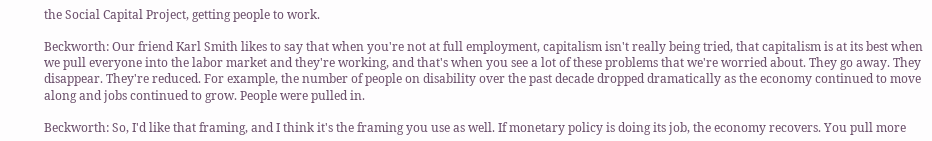the Social Capital Project, getting people to work.

Beckworth: Our friend Karl Smith likes to say that when you're not at full employment, capitalism isn't really being tried, that capitalism is at its best when we pull everyone into the labor market and they're working, and that's when you see a lot of these problems that we're worried about. They go away. They disappear. They're reduced. For example, the number of people on disability over the past decade dropped dramatically as the economy continued to move along and jobs continued to grow. People were pulled in.

Beckworth: So, I'd like that framing, and I think it's the framing you use as well. If monetary policy is doing its job, the economy recovers. You pull more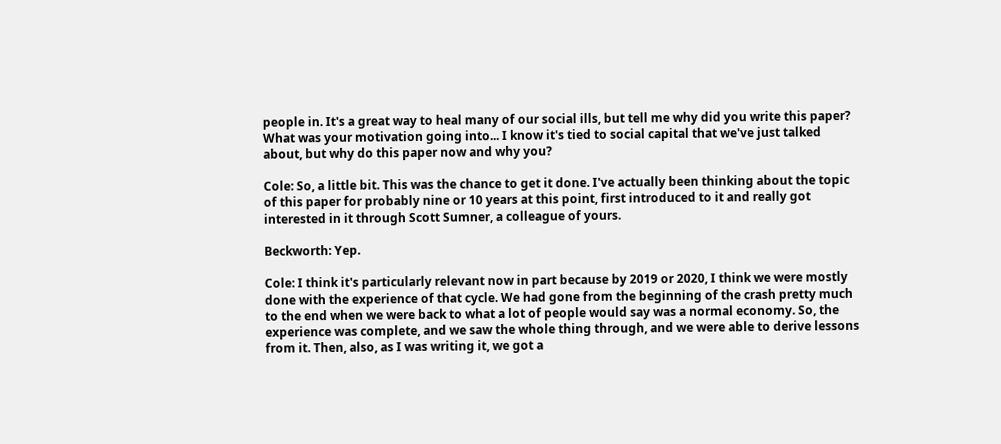people in. It's a great way to heal many of our social ills, but tell me why did you write this paper? What was your motivation going into... I know it's tied to social capital that we've just talked about, but why do this paper now and why you?

Cole: So, a little bit. This was the chance to get it done. I've actually been thinking about the topic of this paper for probably nine or 10 years at this point, first introduced to it and really got interested in it through Scott Sumner, a colleague of yours.

Beckworth: Yep.

Cole: I think it's particularly relevant now in part because by 2019 or 2020, I think we were mostly done with the experience of that cycle. We had gone from the beginning of the crash pretty much to the end when we were back to what a lot of people would say was a normal economy. So, the experience was complete, and we saw the whole thing through, and we were able to derive lessons from it. Then, also, as I was writing it, we got a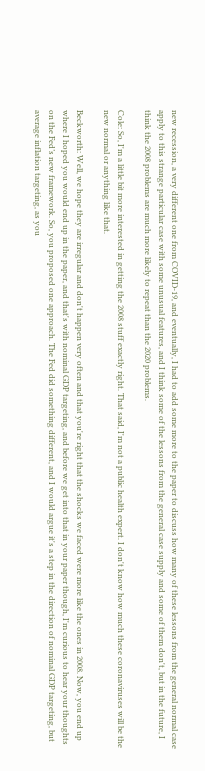new recession, a very different one from COVID-19, and eventually, I had to add some more to the paper to discuss how many of these lessons from the general normal case apply to this strange particular case with some unusual features, and I think some of the lessons from the general case supply and some of them don't, but in the future, I think the 2008 problems are much more likely to repeat than the 2020 problems.

Cole: So, I'm a little bit more interested in getting the 2008 stuff exactly right. That said, I'm not a public health expert. I don't know how much these coronaviruses will be the new normal or anything like that.

Beckworth: Well, we hope they are irregular and don't happen very often and that you're right that the shocks we faced were more like the ones in 2008. Now, you end up where I hoped you would end up in the paper, and that's with nominal GDP targeting, and before we get into that in your paper though, I'm curious to hear your thoughts on the Fed’s new framework. So, you proposed one approach. The Fed did something different, and I would argue it's a step in the direction of nominal GDP targeting, but average inflation targeting, as you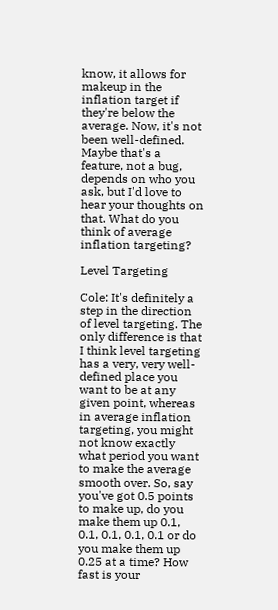know, it allows for makeup in the inflation target if they're below the average. Now, it's not been well-defined. Maybe that's a feature, not a bug, depends on who you ask, but I'd love to hear your thoughts on that. What do you think of average inflation targeting?

Level Targeting

Cole: It's definitely a step in the direction of level targeting. The only difference is that I think level targeting has a very, very well-defined place you want to be at any given point, whereas in average inflation targeting, you might not know exactly what period you want to make the average smooth over. So, say you've got 0.5 points to make up, do you make them up 0.1, 0.1, 0.1, 0.1, 0.1 or do you make them up 0.25 at a time? How fast is your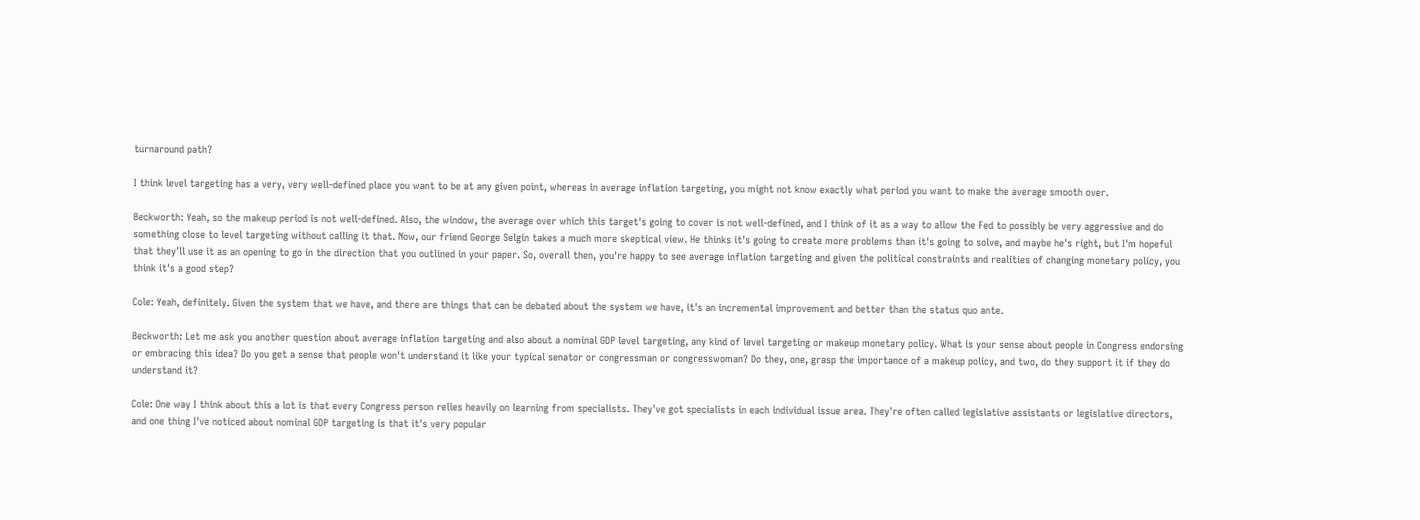turnaround path?

I think level targeting has a very, very well-defined place you want to be at any given point, whereas in average inflation targeting, you might not know exactly what period you want to make the average smooth over.

Beckworth: Yeah, so the makeup period is not well-defined. Also, the window, the average over which this target's going to cover is not well-defined, and I think of it as a way to allow the Fed to possibly be very aggressive and do something close to level targeting without calling it that. Now, our friend George Selgin takes a much more skeptical view. He thinks it's going to create more problems than it's going to solve, and maybe he's right, but I'm hopeful that they'll use it as an opening to go in the direction that you outlined in your paper. So, overall then, you're happy to see average inflation targeting and given the political constraints and realities of changing monetary policy, you think it's a good step?

Cole: Yeah, definitely. Given the system that we have, and there are things that can be debated about the system we have, it's an incremental improvement and better than the status quo ante.

Beckworth: Let me ask you another question about average inflation targeting and also about a nominal GDP level targeting, any kind of level targeting or makeup monetary policy. What is your sense about people in Congress endorsing or embracing this idea? Do you get a sense that people won't understand it like your typical senator or congressman or congresswoman? Do they, one, grasp the importance of a makeup policy, and two, do they support it if they do understand it?

Cole: One way I think about this a lot is that every Congress person relies heavily on learning from specialists. They've got specialists in each individual issue area. They're often called legislative assistants or legislative directors, and one thing I've noticed about nominal GDP targeting is that it's very popular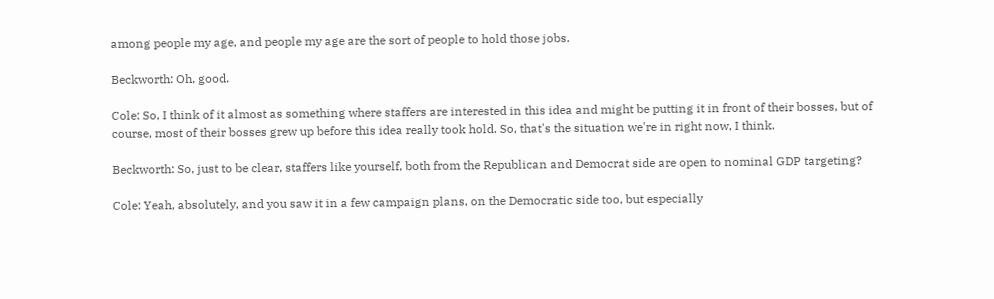among people my age, and people my age are the sort of people to hold those jobs.

Beckworth: Oh, good.

Cole: So, I think of it almost as something where staffers are interested in this idea and might be putting it in front of their bosses, but of course, most of their bosses grew up before this idea really took hold. So, that's the situation we're in right now, I think.

Beckworth: So, just to be clear, staffers like yourself, both from the Republican and Democrat side are open to nominal GDP targeting?

Cole: Yeah, absolutely, and you saw it in a few campaign plans, on the Democratic side too, but especially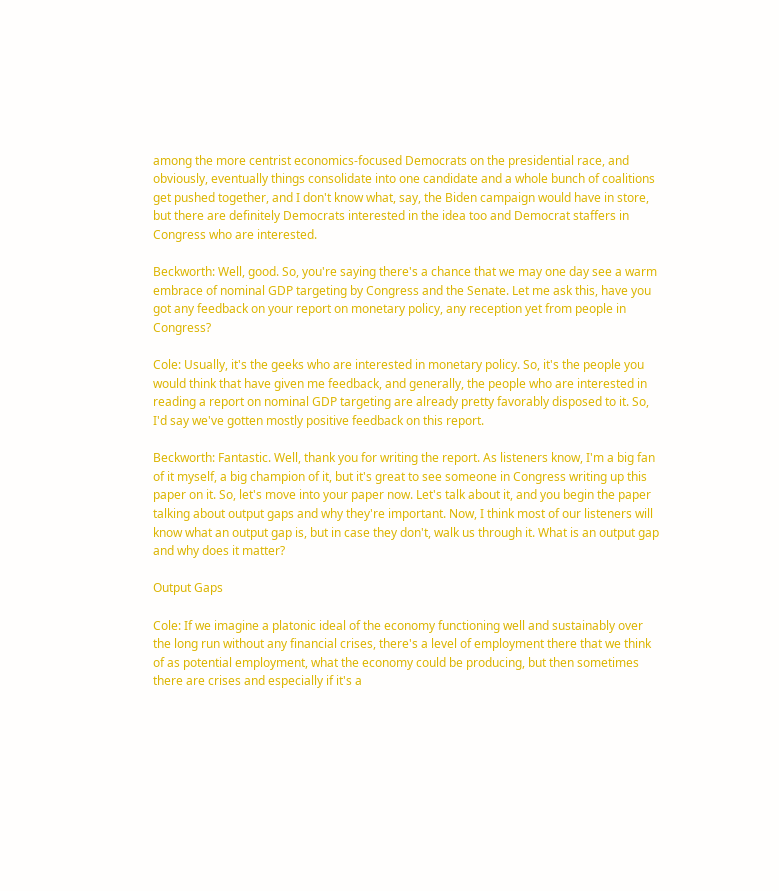among the more centrist economics-focused Democrats on the presidential race, and obviously, eventually things consolidate into one candidate and a whole bunch of coalitions get pushed together, and I don't know what, say, the Biden campaign would have in store, but there are definitely Democrats interested in the idea too and Democrat staffers in Congress who are interested.

Beckworth: Well, good. So, you're saying there's a chance that we may one day see a warm embrace of nominal GDP targeting by Congress and the Senate. Let me ask this, have you got any feedback on your report on monetary policy, any reception yet from people in Congress?

Cole: Usually, it's the geeks who are interested in monetary policy. So, it's the people you would think that have given me feedback, and generally, the people who are interested in reading a report on nominal GDP targeting are already pretty favorably disposed to it. So, I'd say we've gotten mostly positive feedback on this report.

Beckworth: Fantastic. Well, thank you for writing the report. As listeners know, I'm a big fan of it myself, a big champion of it, but it's great to see someone in Congress writing up this paper on it. So, let's move into your paper now. Let's talk about it, and you begin the paper talking about output gaps and why they're important. Now, I think most of our listeners will know what an output gap is, but in case they don't, walk us through it. What is an output gap and why does it matter?

Output Gaps

Cole: If we imagine a platonic ideal of the economy functioning well and sustainably over the long run without any financial crises, there's a level of employment there that we think of as potential employment, what the economy could be producing, but then sometimes there are crises and especially if it's a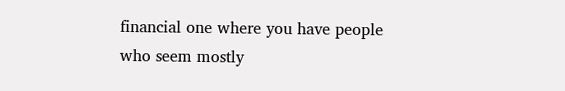financial one where you have people who seem mostly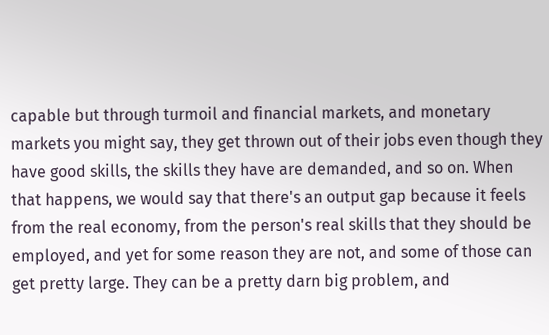capable but through turmoil and financial markets, and monetary markets you might say, they get thrown out of their jobs even though they have good skills, the skills they have are demanded, and so on. When that happens, we would say that there's an output gap because it feels from the real economy, from the person's real skills that they should be employed, and yet for some reason they are not, and some of those can get pretty large. They can be a pretty darn big problem, and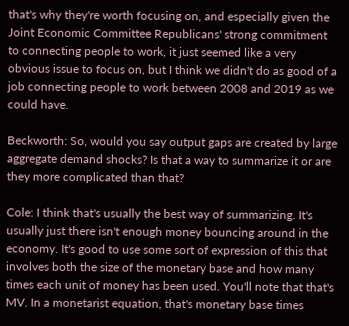that's why they're worth focusing on, and especially given the Joint Economic Committee Republicans' strong commitment to connecting people to work, it just seemed like a very obvious issue to focus on, but I think we didn't do as good of a job connecting people to work between 2008 and 2019 as we could have.

Beckworth: So, would you say output gaps are created by large aggregate demand shocks? Is that a way to summarize it or are they more complicated than that?

Cole: I think that's usually the best way of summarizing. It's usually just there isn't enough money bouncing around in the economy. It's good to use some sort of expression of this that involves both the size of the monetary base and how many times each unit of money has been used. You'll note that that's MV. In a monetarist equation, that's monetary base times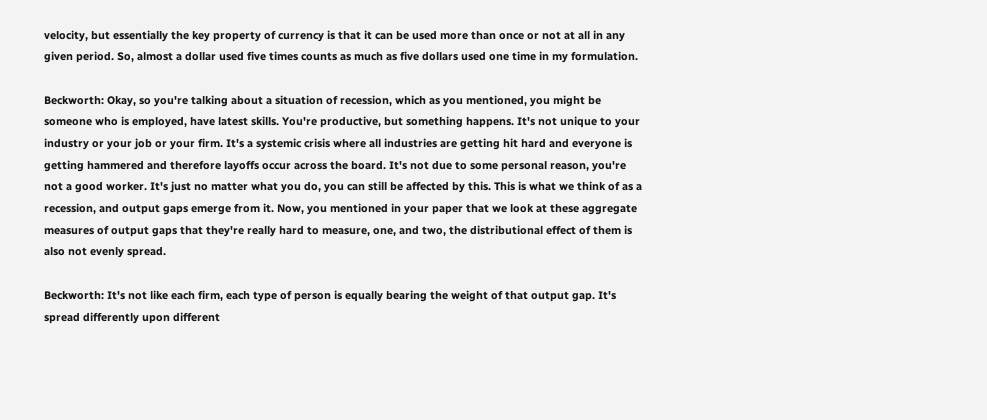velocity, but essentially the key property of currency is that it can be used more than once or not at all in any given period. So, almost a dollar used five times counts as much as five dollars used one time in my formulation.

Beckworth: Okay, so you're talking about a situation of recession, which as you mentioned, you might be someone who is employed, have latest skills. You're productive, but something happens. It's not unique to your industry or your job or your firm. It's a systemic crisis where all industries are getting hit hard and everyone is getting hammered and therefore layoffs occur across the board. It's not due to some personal reason, you're not a good worker. It's just no matter what you do, you can still be affected by this. This is what we think of as a recession, and output gaps emerge from it. Now, you mentioned in your paper that we look at these aggregate measures of output gaps that they're really hard to measure, one, and two, the distributional effect of them is also not evenly spread.

Beckworth: It's not like each firm, each type of person is equally bearing the weight of that output gap. It's spread differently upon different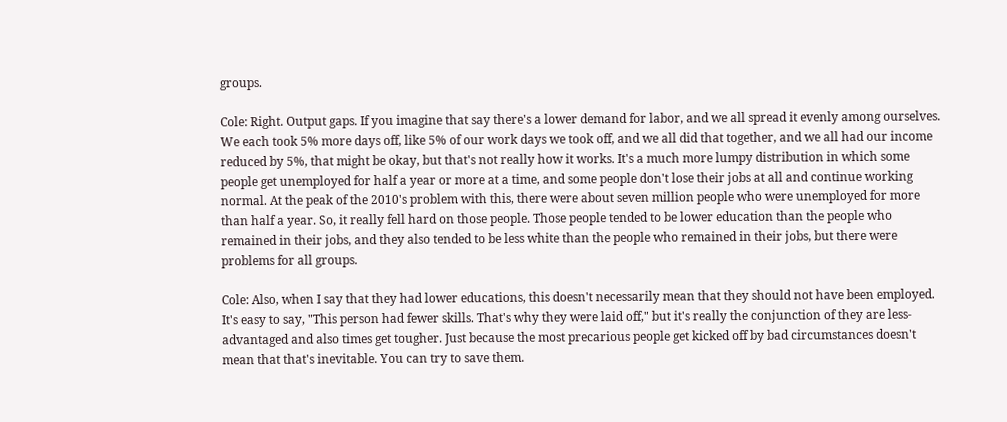groups.

Cole: Right. Output gaps. If you imagine that say there's a lower demand for labor, and we all spread it evenly among ourselves. We each took 5% more days off, like 5% of our work days we took off, and we all did that together, and we all had our income reduced by 5%, that might be okay, but that's not really how it works. It's a much more lumpy distribution in which some people get unemployed for half a year or more at a time, and some people don't lose their jobs at all and continue working normal. At the peak of the 2010's problem with this, there were about seven million people who were unemployed for more than half a year. So, it really fell hard on those people. Those people tended to be lower education than the people who remained in their jobs, and they also tended to be less white than the people who remained in their jobs, but there were problems for all groups.

Cole: Also, when I say that they had lower educations, this doesn't necessarily mean that they should not have been employed. It's easy to say, "This person had fewer skills. That's why they were laid off," but it's really the conjunction of they are less-advantaged and also times get tougher. Just because the most precarious people get kicked off by bad circumstances doesn't mean that that's inevitable. You can try to save them.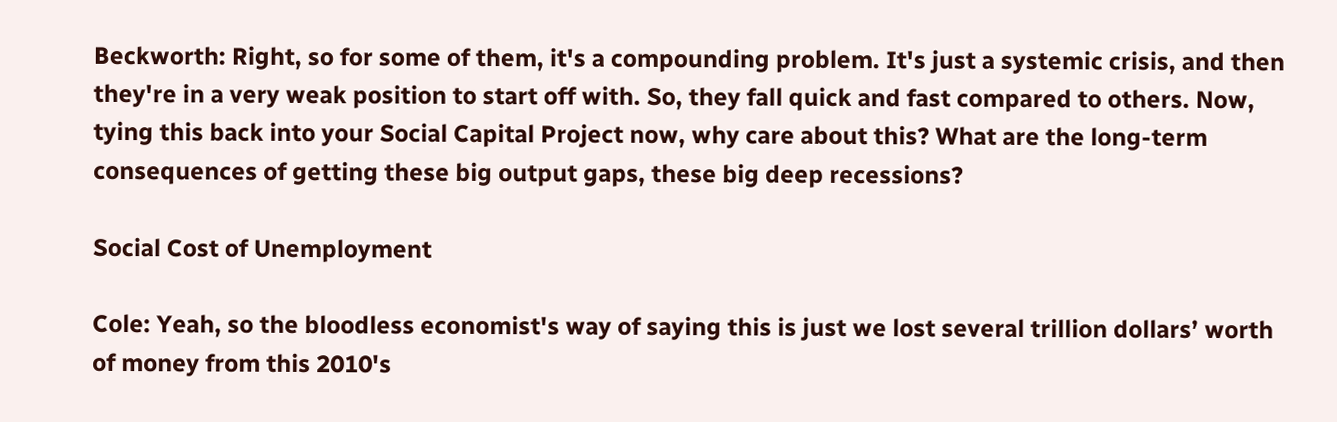Beckworth: Right, so for some of them, it's a compounding problem. It's just a systemic crisis, and then they're in a very weak position to start off with. So, they fall quick and fast compared to others. Now, tying this back into your Social Capital Project now, why care about this? What are the long-term consequences of getting these big output gaps, these big deep recessions?

Social Cost of Unemployment

Cole: Yeah, so the bloodless economist's way of saying this is just we lost several trillion dollars’ worth of money from this 2010's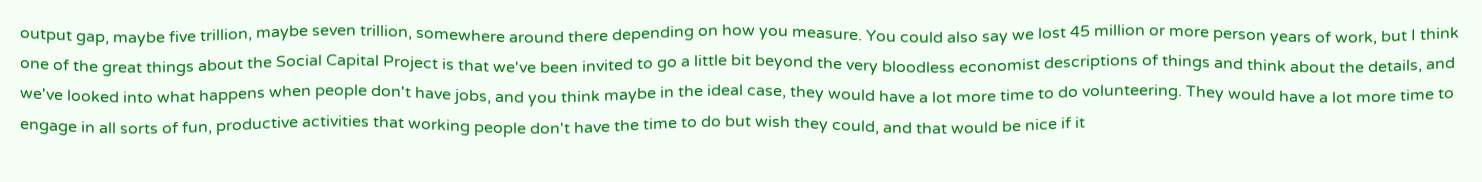output gap, maybe five trillion, maybe seven trillion, somewhere around there depending on how you measure. You could also say we lost 45 million or more person years of work, but I think one of the great things about the Social Capital Project is that we've been invited to go a little bit beyond the very bloodless economist descriptions of things and think about the details, and we've looked into what happens when people don't have jobs, and you think maybe in the ideal case, they would have a lot more time to do volunteering. They would have a lot more time to engage in all sorts of fun, productive activities that working people don't have the time to do but wish they could, and that would be nice if it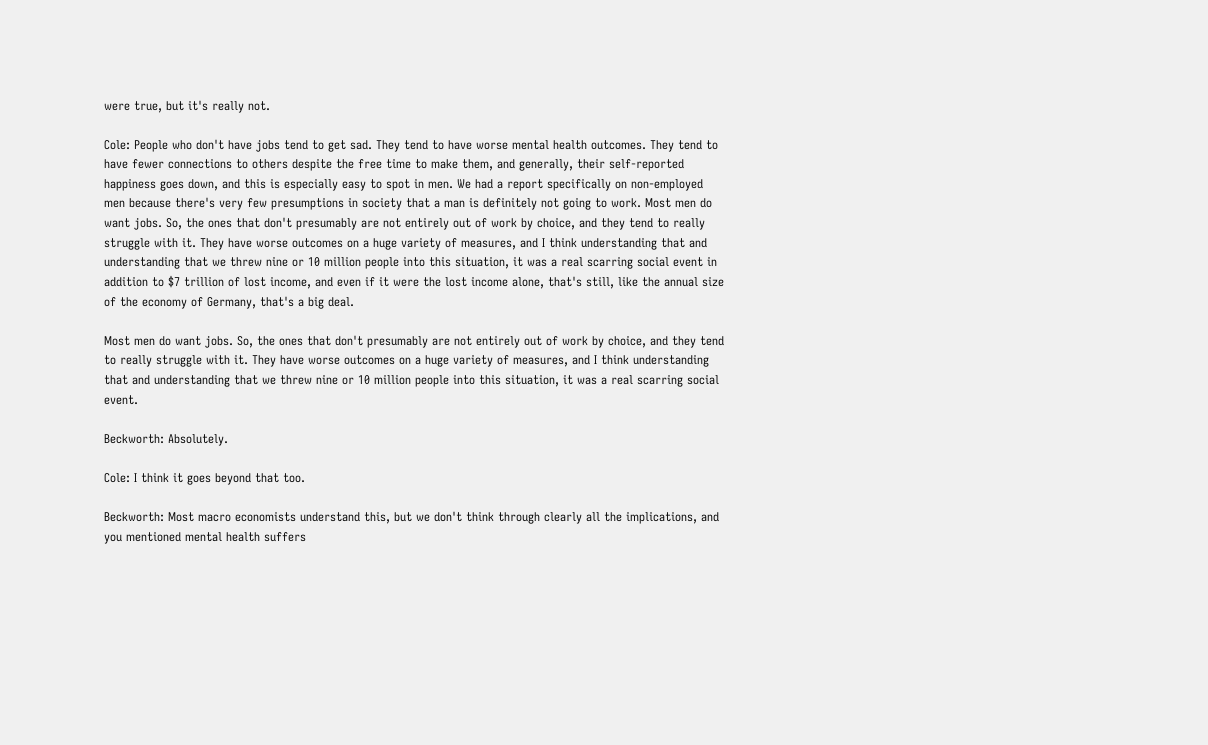were true, but it's really not.

Cole: People who don't have jobs tend to get sad. They tend to have worse mental health outcomes. They tend to have fewer connections to others despite the free time to make them, and generally, their self-reported happiness goes down, and this is especially easy to spot in men. We had a report specifically on non-employed men because there's very few presumptions in society that a man is definitely not going to work. Most men do want jobs. So, the ones that don't presumably are not entirely out of work by choice, and they tend to really struggle with it. They have worse outcomes on a huge variety of measures, and I think understanding that and understanding that we threw nine or 10 million people into this situation, it was a real scarring social event in addition to $7 trillion of lost income, and even if it were the lost income alone, that's still, like the annual size of the economy of Germany, that's a big deal.

Most men do want jobs. So, the ones that don't presumably are not entirely out of work by choice, and they tend to really struggle with it. They have worse outcomes on a huge variety of measures, and I think understanding that and understanding that we threw nine or 10 million people into this situation, it was a real scarring social event.

Beckworth: Absolutely.

Cole: I think it goes beyond that too.

Beckworth: Most macro economists understand this, but we don't think through clearly all the implications, and you mentioned mental health suffers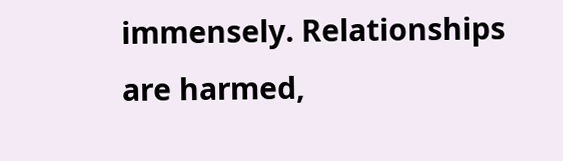immensely. Relationships are harmed,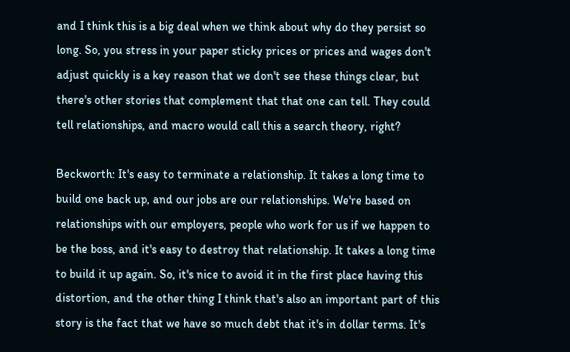and I think this is a big deal when we think about why do they persist so long. So, you stress in your paper sticky prices or prices and wages don't adjust quickly is a key reason that we don't see these things clear, but there's other stories that complement that that one can tell. They could tell relationships, and macro would call this a search theory, right?

Beckworth: It's easy to terminate a relationship. It takes a long time to build one back up, and our jobs are our relationships. We're based on relationships with our employers, people who work for us if we happen to be the boss, and it's easy to destroy that relationship. It takes a long time to build it up again. So, it's nice to avoid it in the first place having this distortion, and the other thing I think that's also an important part of this story is the fact that we have so much debt that it's in dollar terms. It's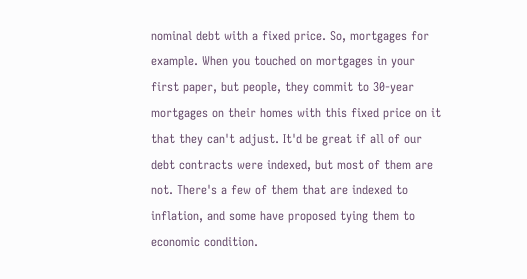nominal debt with a fixed price. So, mortgages for example. When you touched on mortgages in your first paper, but people, they commit to 30-year mortgages on their homes with this fixed price on it that they can't adjust. It'd be great if all of our debt contracts were indexed, but most of them are not. There's a few of them that are indexed to inflation, and some have proposed tying them to economic condition.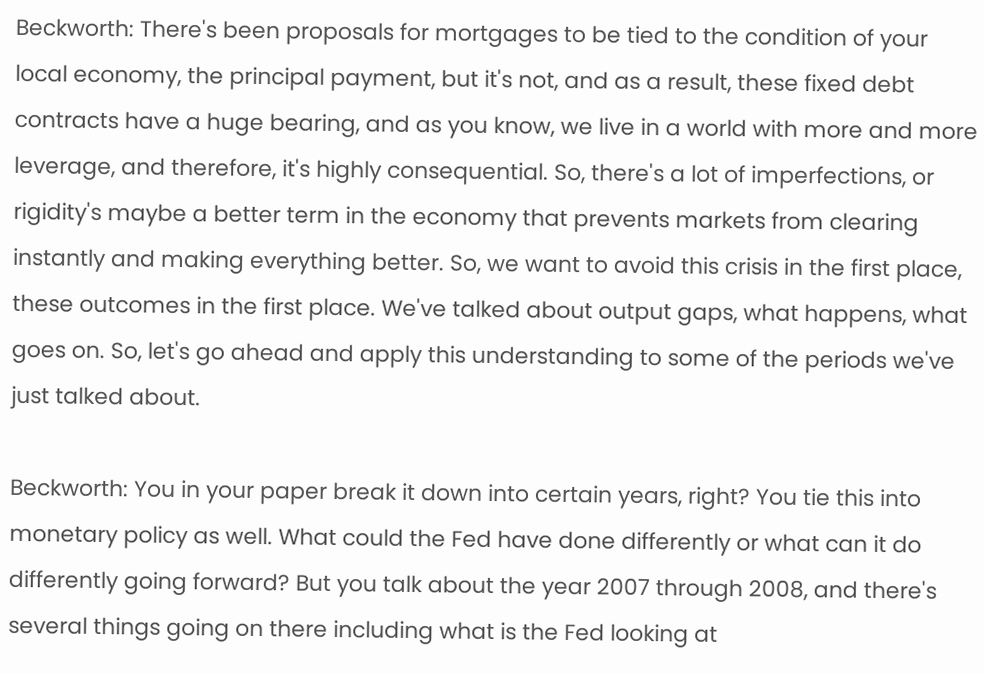Beckworth: There's been proposals for mortgages to be tied to the condition of your local economy, the principal payment, but it's not, and as a result, these fixed debt contracts have a huge bearing, and as you know, we live in a world with more and more leverage, and therefore, it's highly consequential. So, there's a lot of imperfections, or rigidity's maybe a better term in the economy that prevents markets from clearing instantly and making everything better. So, we want to avoid this crisis in the first place, these outcomes in the first place. We've talked about output gaps, what happens, what goes on. So, let's go ahead and apply this understanding to some of the periods we've just talked about.

Beckworth: You in your paper break it down into certain years, right? You tie this into monetary policy as well. What could the Fed have done differently or what can it do differently going forward? But you talk about the year 2007 through 2008, and there's several things going on there including what is the Fed looking at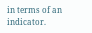in terms of an indicator.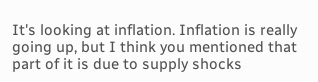It's looking at inflation. Inflation is really going up, but I think you mentioned that part of it is due to supply shocks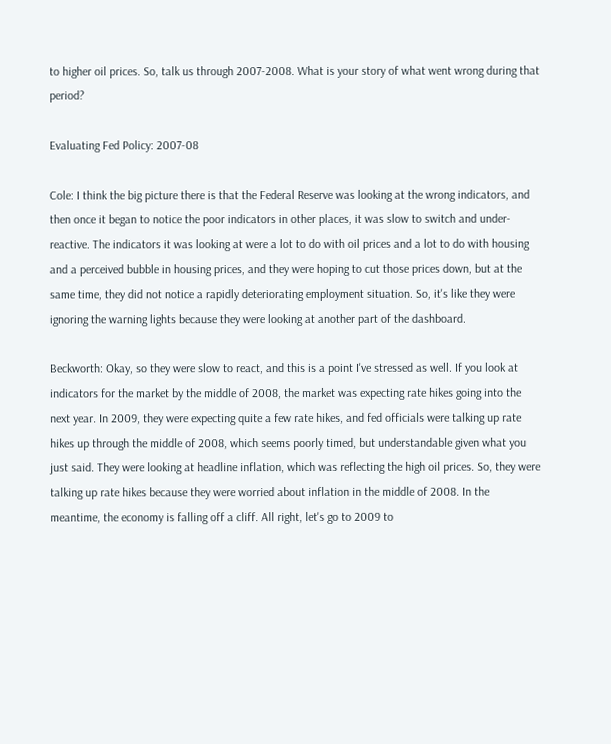to higher oil prices. So, talk us through 2007-2008. What is your story of what went wrong during that period?

Evaluating Fed Policy: 2007-08

Cole: I think the big picture there is that the Federal Reserve was looking at the wrong indicators, and then once it began to notice the poor indicators in other places, it was slow to switch and under-reactive. The indicators it was looking at were a lot to do with oil prices and a lot to do with housing and a perceived bubble in housing prices, and they were hoping to cut those prices down, but at the same time, they did not notice a rapidly deteriorating employment situation. So, it's like they were ignoring the warning lights because they were looking at another part of the dashboard.

Beckworth: Okay, so they were slow to react, and this is a point I've stressed as well. If you look at indicators for the market by the middle of 2008, the market was expecting rate hikes going into the next year. In 2009, they were expecting quite a few rate hikes, and fed officials were talking up rate hikes up through the middle of 2008, which seems poorly timed, but understandable given what you just said. They were looking at headline inflation, which was reflecting the high oil prices. So, they were talking up rate hikes because they were worried about inflation in the middle of 2008. In the meantime, the economy is falling off a cliff. All right, let's go to 2009 to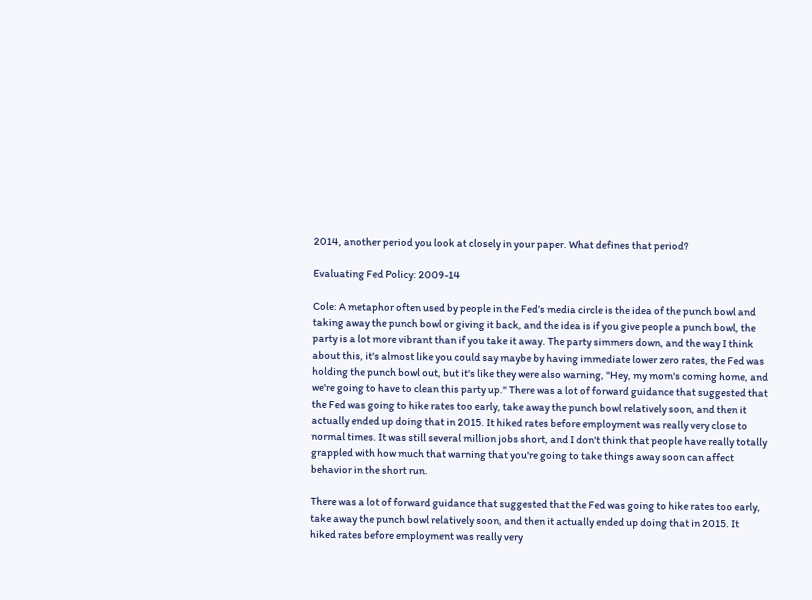2014, another period you look at closely in your paper. What defines that period?

Evaluating Fed Policy: 2009-14

Cole: A metaphor often used by people in the Fed’s media circle is the idea of the punch bowl and taking away the punch bowl or giving it back, and the idea is if you give people a punch bowl, the party is a lot more vibrant than if you take it away. The party simmers down, and the way I think about this, it's almost like you could say maybe by having immediate lower zero rates, the Fed was holding the punch bowl out, but it's like they were also warning, "Hey, my mom's coming home, and we're going to have to clean this party up." There was a lot of forward guidance that suggested that the Fed was going to hike rates too early, take away the punch bowl relatively soon, and then it actually ended up doing that in 2015. It hiked rates before employment was really very close to normal times. It was still several million jobs short, and I don't think that people have really totally grappled with how much that warning that you're going to take things away soon can affect behavior in the short run.

There was a lot of forward guidance that suggested that the Fed was going to hike rates too early, take away the punch bowl relatively soon, and then it actually ended up doing that in 2015. It hiked rates before employment was really very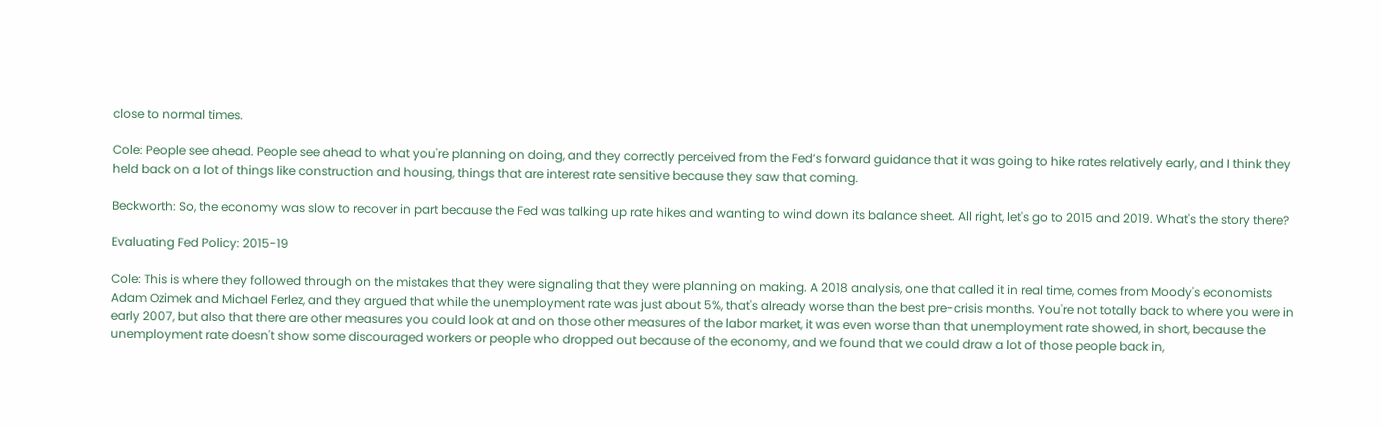close to normal times.

Cole: People see ahead. People see ahead to what you're planning on doing, and they correctly perceived from the Fed’s forward guidance that it was going to hike rates relatively early, and I think they held back on a lot of things like construction and housing, things that are interest rate sensitive because they saw that coming.

Beckworth: So, the economy was slow to recover in part because the Fed was talking up rate hikes and wanting to wind down its balance sheet. All right, let's go to 2015 and 2019. What's the story there?

Evaluating Fed Policy: 2015-19

Cole: This is where they followed through on the mistakes that they were signaling that they were planning on making. A 2018 analysis, one that called it in real time, comes from Moody's economists Adam Ozimek and Michael Ferlez, and they argued that while the unemployment rate was just about 5%, that's already worse than the best pre-crisis months. You're not totally back to where you were in early 2007, but also that there are other measures you could look at and on those other measures of the labor market, it was even worse than that unemployment rate showed, in short, because the unemployment rate doesn't show some discouraged workers or people who dropped out because of the economy, and we found that we could draw a lot of those people back in,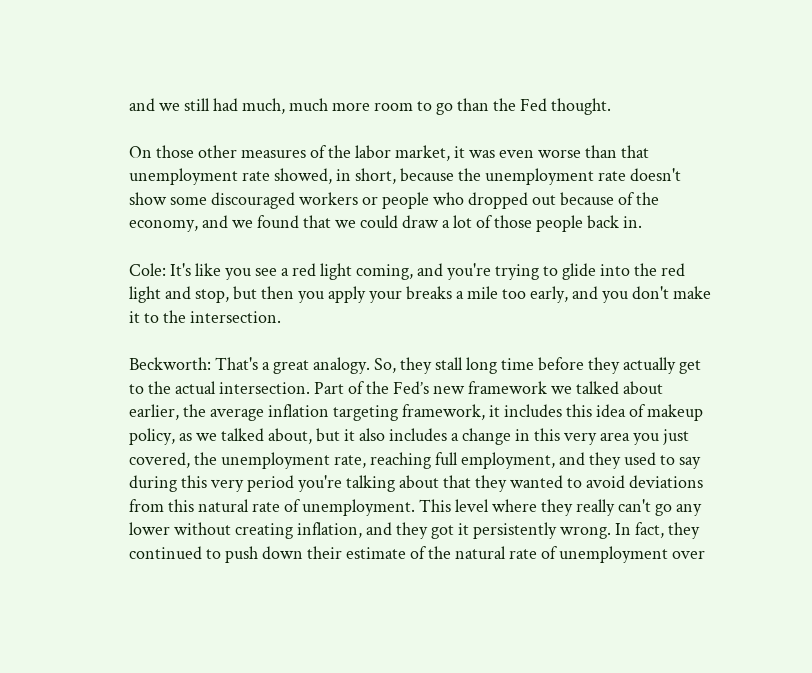and we still had much, much more room to go than the Fed thought.

On those other measures of the labor market, it was even worse than that unemployment rate showed, in short, because the unemployment rate doesn't show some discouraged workers or people who dropped out because of the economy, and we found that we could draw a lot of those people back in.

Cole: It's like you see a red light coming, and you're trying to glide into the red light and stop, but then you apply your breaks a mile too early, and you don't make it to the intersection.

Beckworth: That's a great analogy. So, they stall long time before they actually get to the actual intersection. Part of the Fed’s new framework we talked about earlier, the average inflation targeting framework, it includes this idea of makeup policy, as we talked about, but it also includes a change in this very area you just covered, the unemployment rate, reaching full employment, and they used to say during this very period you're talking about that they wanted to avoid deviations from this natural rate of unemployment. This level where they really can't go any lower without creating inflation, and they got it persistently wrong. In fact, they continued to push down their estimate of the natural rate of unemployment over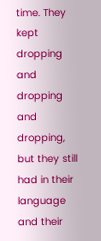time. They kept dropping and dropping and dropping, but they still had in their language and their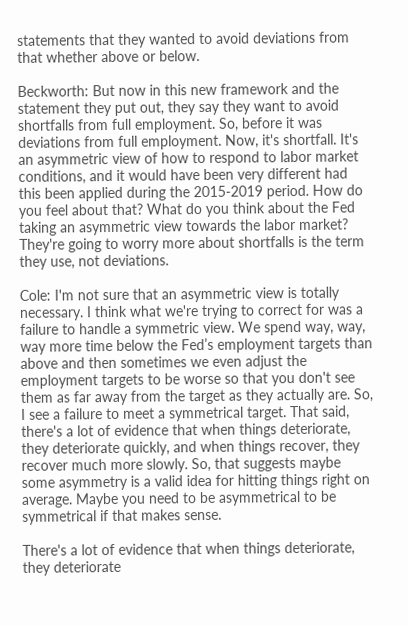statements that they wanted to avoid deviations from that whether above or below.

Beckworth: But now in this new framework and the statement they put out, they say they want to avoid shortfalls from full employment. So, before it was deviations from full employment. Now, it's shortfall. It's an asymmetric view of how to respond to labor market conditions, and it would have been very different had this been applied during the 2015-2019 period. How do you feel about that? What do you think about the Fed taking an asymmetric view towards the labor market? They're going to worry more about shortfalls is the term they use, not deviations.

Cole: I'm not sure that an asymmetric view is totally necessary. I think what we're trying to correct for was a failure to handle a symmetric view. We spend way, way, way more time below the Fed’s employment targets than above and then sometimes we even adjust the employment targets to be worse so that you don't see them as far away from the target as they actually are. So, I see a failure to meet a symmetrical target. That said, there's a lot of evidence that when things deteriorate, they deteriorate quickly, and when things recover, they recover much more slowly. So, that suggests maybe some asymmetry is a valid idea for hitting things right on average. Maybe you need to be asymmetrical to be symmetrical if that makes sense.

There's a lot of evidence that when things deteriorate, they deteriorate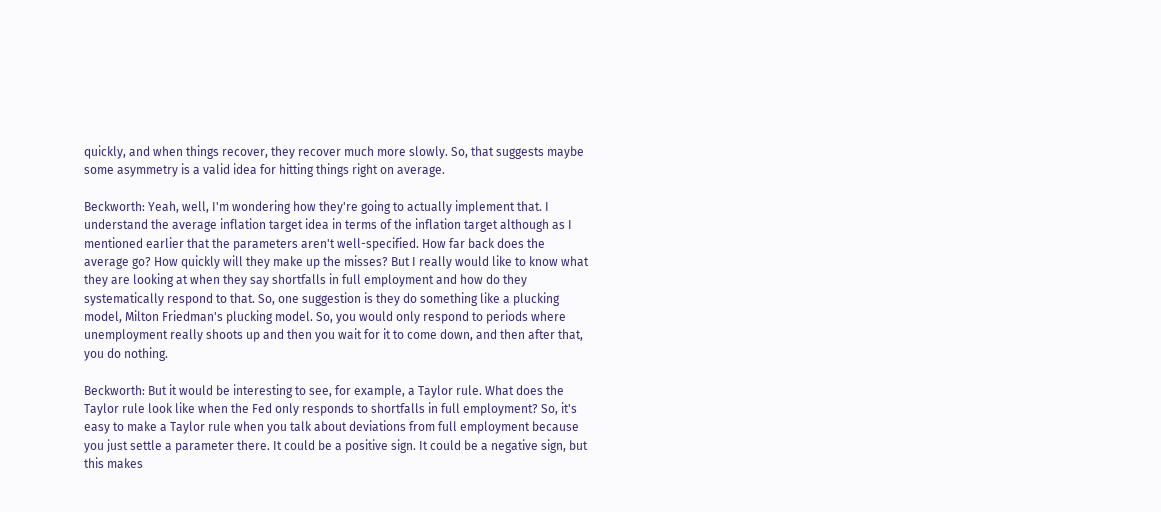quickly, and when things recover, they recover much more slowly. So, that suggests maybe some asymmetry is a valid idea for hitting things right on average.

Beckworth: Yeah, well, I'm wondering how they're going to actually implement that. I understand the average inflation target idea in terms of the inflation target although as I mentioned earlier that the parameters aren't well-specified. How far back does the average go? How quickly will they make up the misses? But I really would like to know what they are looking at when they say shortfalls in full employment and how do they systematically respond to that. So, one suggestion is they do something like a plucking model, Milton Friedman's plucking model. So, you would only respond to periods where unemployment really shoots up and then you wait for it to come down, and then after that, you do nothing.

Beckworth: But it would be interesting to see, for example, a Taylor rule. What does the Taylor rule look like when the Fed only responds to shortfalls in full employment? So, it's easy to make a Taylor rule when you talk about deviations from full employment because you just settle a parameter there. It could be a positive sign. It could be a negative sign, but this makes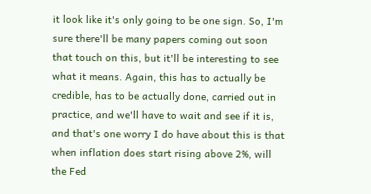it look like it's only going to be one sign. So, I'm sure there'll be many papers coming out soon that touch on this, but it'll be interesting to see what it means. Again, this has to actually be credible, has to be actually done, carried out in practice, and we'll have to wait and see if it is, and that's one worry I do have about this is that when inflation does start rising above 2%, will the Fed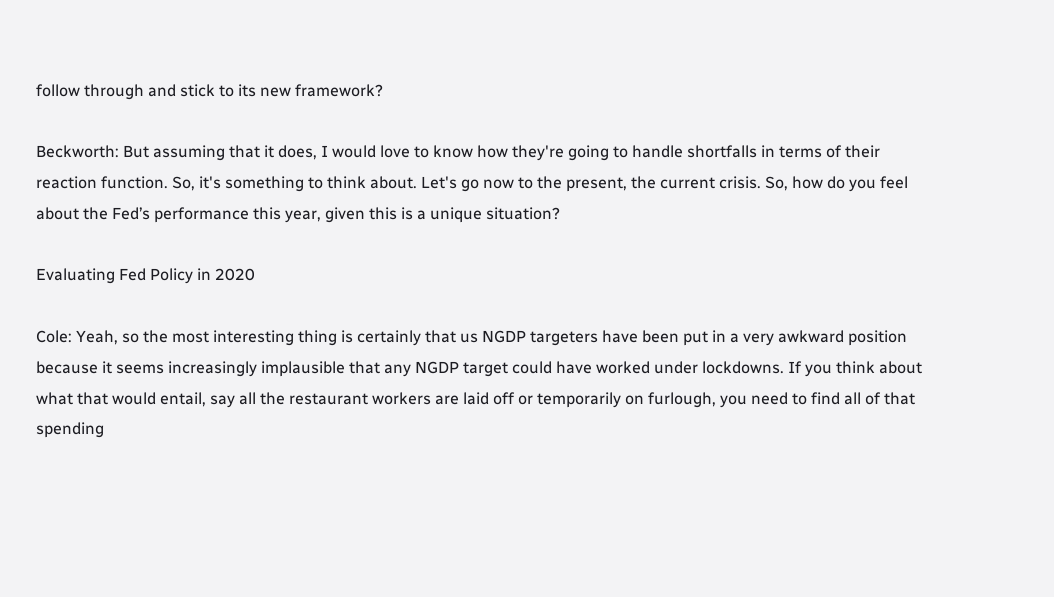follow through and stick to its new framework?

Beckworth: But assuming that it does, I would love to know how they're going to handle shortfalls in terms of their reaction function. So, it's something to think about. Let's go now to the present, the current crisis. So, how do you feel about the Fed’s performance this year, given this is a unique situation?

Evaluating Fed Policy in 2020

Cole: Yeah, so the most interesting thing is certainly that us NGDP targeters have been put in a very awkward position because it seems increasingly implausible that any NGDP target could have worked under lockdowns. If you think about what that would entail, say all the restaurant workers are laid off or temporarily on furlough, you need to find all of that spending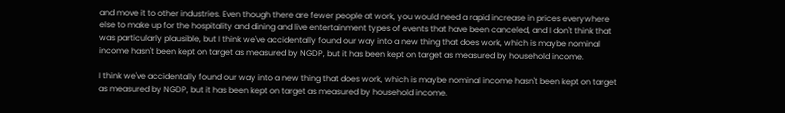and move it to other industries. Even though there are fewer people at work, you would need a rapid increase in prices everywhere else to make up for the hospitality and dining and live entertainment types of events that have been canceled, and I don't think that was particularly plausible, but I think we've accidentally found our way into a new thing that does work, which is maybe nominal income hasn't been kept on target as measured by NGDP, but it has been kept on target as measured by household income.

I think we've accidentally found our way into a new thing that does work, which is maybe nominal income hasn't been kept on target as measured by NGDP, but it has been kept on target as measured by household income.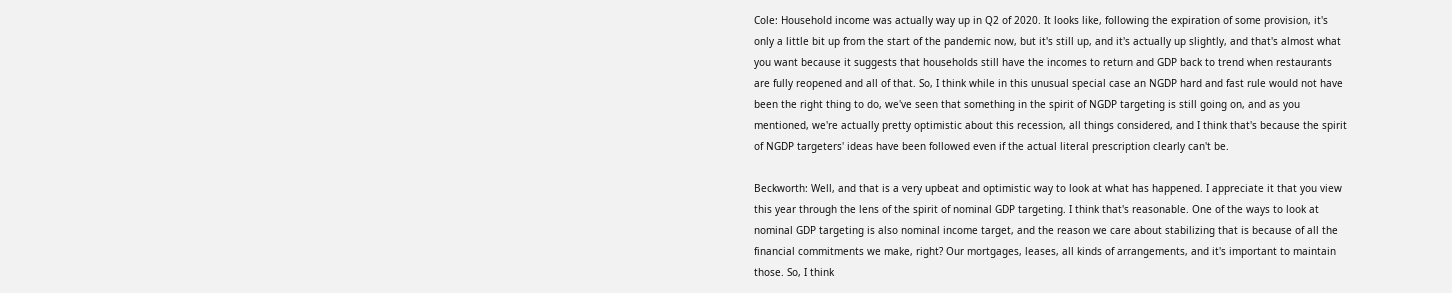Cole: Household income was actually way up in Q2 of 2020. It looks like, following the expiration of some provision, it's only a little bit up from the start of the pandemic now, but it's still up, and it's actually up slightly, and that's almost what you want because it suggests that households still have the incomes to return and GDP back to trend when restaurants are fully reopened and all of that. So, I think while in this unusual special case an NGDP hard and fast rule would not have been the right thing to do, we've seen that something in the spirit of NGDP targeting is still going on, and as you mentioned, we're actually pretty optimistic about this recession, all things considered, and I think that's because the spirit of NGDP targeters' ideas have been followed even if the actual literal prescription clearly can't be.

Beckworth: Well, and that is a very upbeat and optimistic way to look at what has happened. I appreciate it that you view this year through the lens of the spirit of nominal GDP targeting. I think that's reasonable. One of the ways to look at nominal GDP targeting is also nominal income target, and the reason we care about stabilizing that is because of all the financial commitments we make, right? Our mortgages, leases, all kinds of arrangements, and it's important to maintain those. So, I think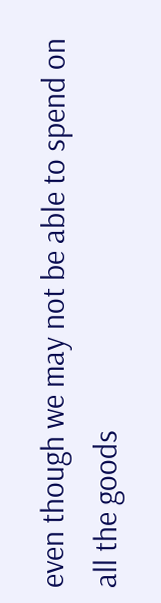even though we may not be able to spend on all the goods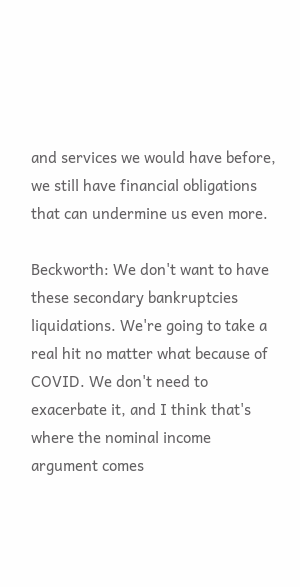and services we would have before, we still have financial obligations that can undermine us even more.

Beckworth: We don't want to have these secondary bankruptcies liquidations. We're going to take a real hit no matter what because of COVID. We don't need to exacerbate it, and I think that's where the nominal income argument comes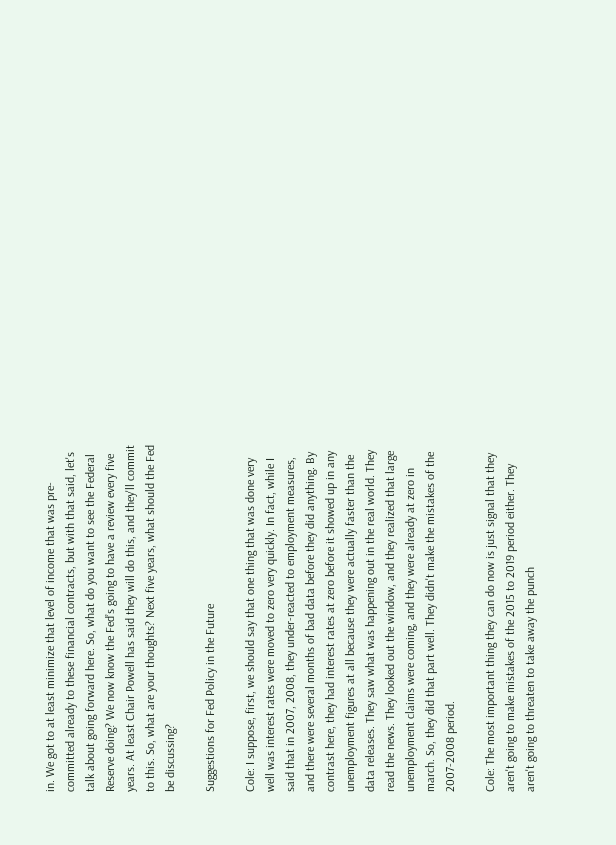in. We got to at least minimize that level of income that was pre-committed already to these financial contracts, but with that said, let's talk about going forward here. So, what do you want to see the Federal Reserve doing? We now know the Fed’s going to have a review every five years. At least Chair Powell has said they will do this, and they'll commit to this. So, what are your thoughts? Next five years, what should the Fed be discussing?

Suggestions for Fed Policy in the Future

Cole: I suppose, first, we should say that one thing that was done very well was interest rates were moved to zero very quickly. In fact, while I said that in 2007, 2008, they under-reacted to employment measures, and there were several months of bad data before they did anything. By contrast here, they had interest rates at zero before it showed up in any unemployment figures at all because they were actually faster than the data releases. They saw what was happening out in the real world. They read the news. They looked out the window, and they realized that large unemployment claims were coming, and they were already at zero in march. So, they did that part well. They didn't make the mistakes of the 2007-2008 period.

Cole: The most important thing they can do now is just signal that they aren't going to make mistakes of the 2015 to 2019 period either. They aren't going to threaten to take away the punch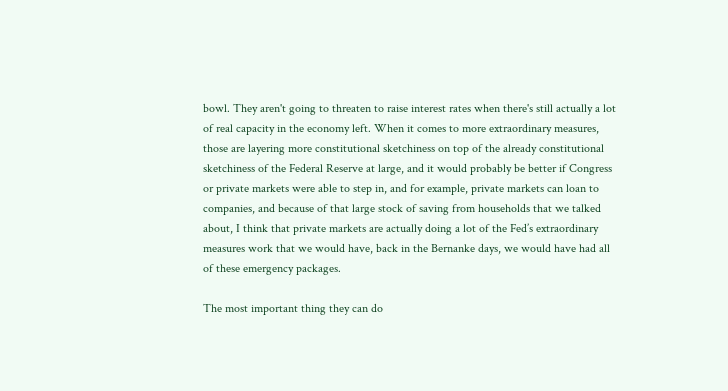bowl. They aren't going to threaten to raise interest rates when there's still actually a lot of real capacity in the economy left. When it comes to more extraordinary measures, those are layering more constitutional sketchiness on top of the already constitutional sketchiness of the Federal Reserve at large, and it would probably be better if Congress or private markets were able to step in, and for example, private markets can loan to companies, and because of that large stock of saving from households that we talked about, I think that private markets are actually doing a lot of the Fed’s extraordinary measures work that we would have, back in the Bernanke days, we would have had all of these emergency packages.

The most important thing they can do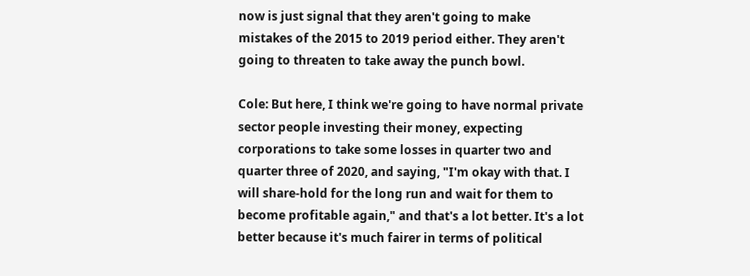now is just signal that they aren't going to make mistakes of the 2015 to 2019 period either. They aren't going to threaten to take away the punch bowl.

Cole: But here, I think we're going to have normal private sector people investing their money, expecting corporations to take some losses in quarter two and quarter three of 2020, and saying, "I'm okay with that. I will share-hold for the long run and wait for them to become profitable again," and that's a lot better. It's a lot better because it's much fairer in terms of political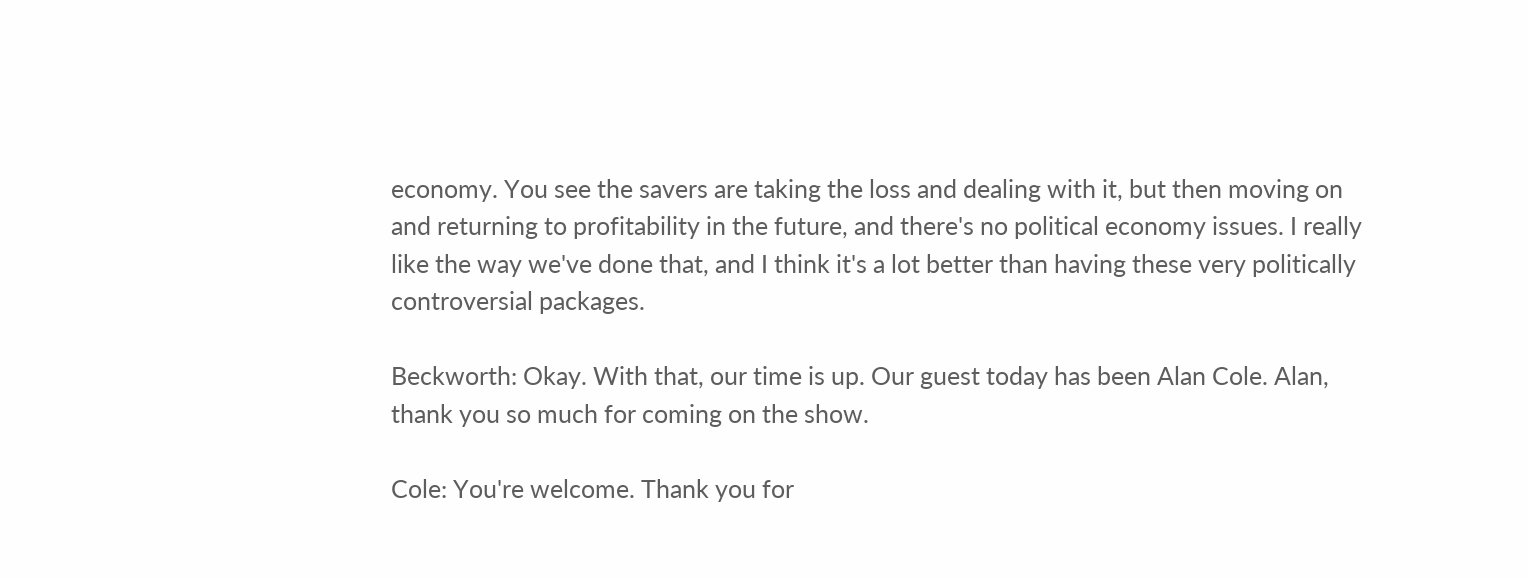economy. You see the savers are taking the loss and dealing with it, but then moving on and returning to profitability in the future, and there's no political economy issues. I really like the way we've done that, and I think it's a lot better than having these very politically controversial packages.

Beckworth: Okay. With that, our time is up. Our guest today has been Alan Cole. Alan, thank you so much for coming on the show.

Cole: You're welcome. Thank you for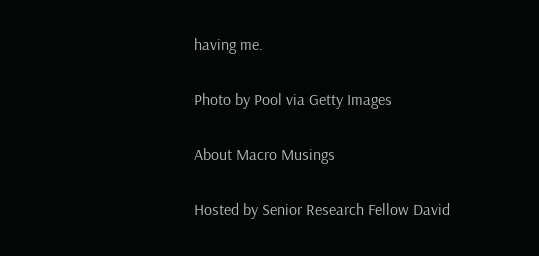having me.

Photo by Pool via Getty Images

About Macro Musings

Hosted by Senior Research Fellow David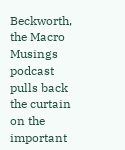Beckworth, the Macro Musings podcast pulls back the curtain on the important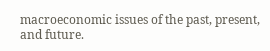macroeconomic issues of the past, present, and future.